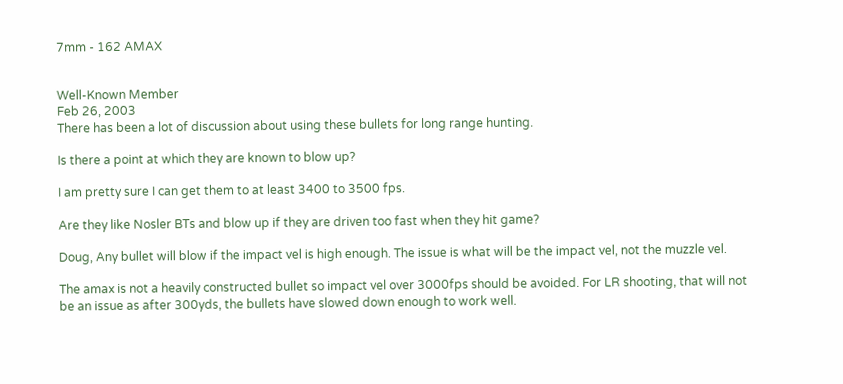7mm - 162 AMAX


Well-Known Member
Feb 26, 2003
There has been a lot of discussion about using these bullets for long range hunting.

Is there a point at which they are known to blow up?

I am pretty sure I can get them to at least 3400 to 3500 fps.

Are they like Nosler BTs and blow up if they are driven too fast when they hit game?

Doug, Any bullet will blow if the impact vel is high enough. The issue is what will be the impact vel, not the muzzle vel.

The amax is not a heavily constructed bullet so impact vel over 3000fps should be avoided. For LR shooting, that will not be an issue as after 300yds, the bullets have slowed down enough to work well.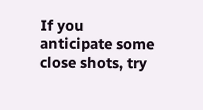If you anticipate some close shots, try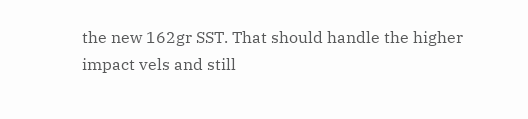the new 162gr SST. That should handle the higher impact vels and still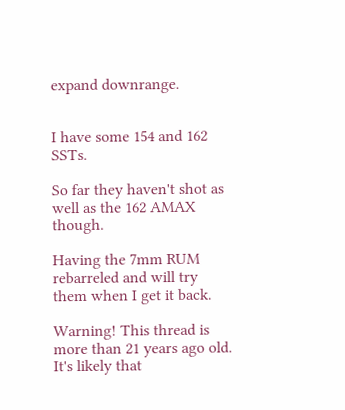expand downrange.


I have some 154 and 162 SSTs.

So far they haven't shot as well as the 162 AMAX though.

Having the 7mm RUM rebarreled and will try them when I get it back.

Warning! This thread is more than 21 years ago old.
It's likely that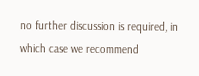no further discussion is required, in which case we recommend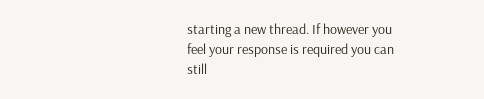starting a new thread. If however you feel your response is required you can still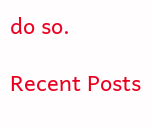do so.

Recent Posts